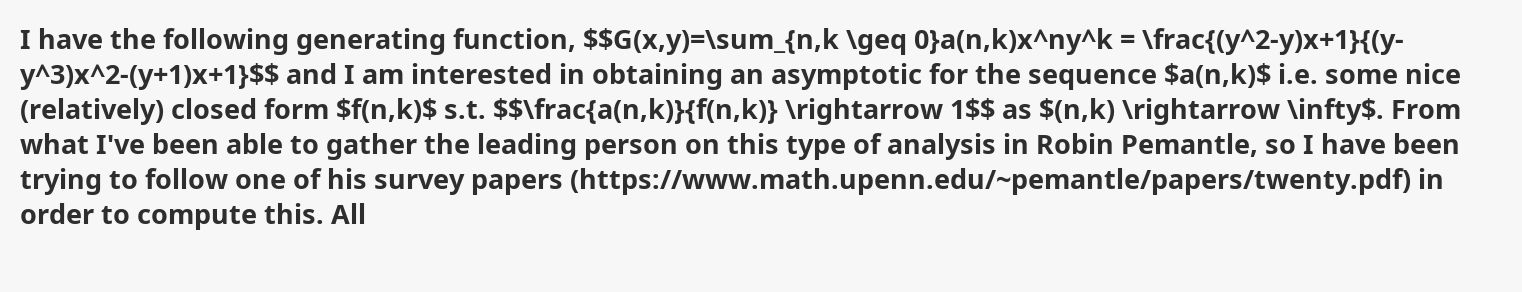I have the following generating function, $$G(x,y)=\sum_{n,k \geq 0}a(n,k)x^ny^k = \frac{(y^2-y)x+1}{(y-y^3)x^2-(y+1)x+1}$$ and I am interested in obtaining an asymptotic for the sequence $a(n,k)$ i.e. some nice (relatively) closed form $f(n,k)$ s.t. $$\frac{a(n,k)}{f(n,k)} \rightarrow 1$$ as $(n,k) \rightarrow \infty$. From what I've been able to gather the leading person on this type of analysis in Robin Pemantle, so I have been trying to follow one of his survey papers (https://www.math.upenn.edu/~pemantle/papers/twenty.pdf) in order to compute this. All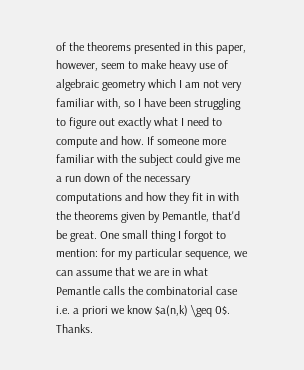of the theorems presented in this paper, however, seem to make heavy use of algebraic geometry which I am not very familiar with, so I have been struggling to figure out exactly what I need to compute and how. If someone more familiar with the subject could give me a run down of the necessary computations and how they fit in with the theorems given by Pemantle, that'd be great. One small thing I forgot to mention: for my particular sequence, we can assume that we are in what Pemantle calls the combinatorial case i.e. a priori we know $a(n,k) \geq 0$. Thanks.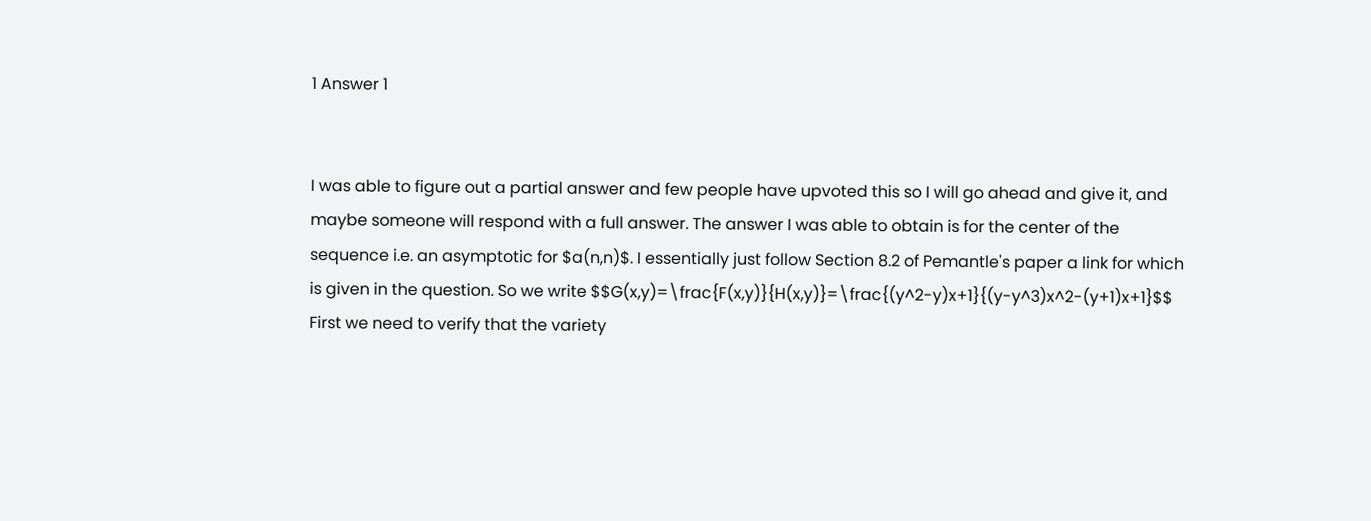1 Answer 1


I was able to figure out a partial answer and few people have upvoted this so I will go ahead and give it, and maybe someone will respond with a full answer. The answer I was able to obtain is for the center of the sequence i.e. an asymptotic for $a(n,n)$. I essentially just follow Section 8.2 of Pemantle's paper a link for which is given in the question. So we write $$G(x,y)=\frac{F(x,y)}{H(x,y)}=\frac{(y^2-y)x+1}{(y-y^3)x^2-(y+1)x+1}$$ First we need to verify that the variety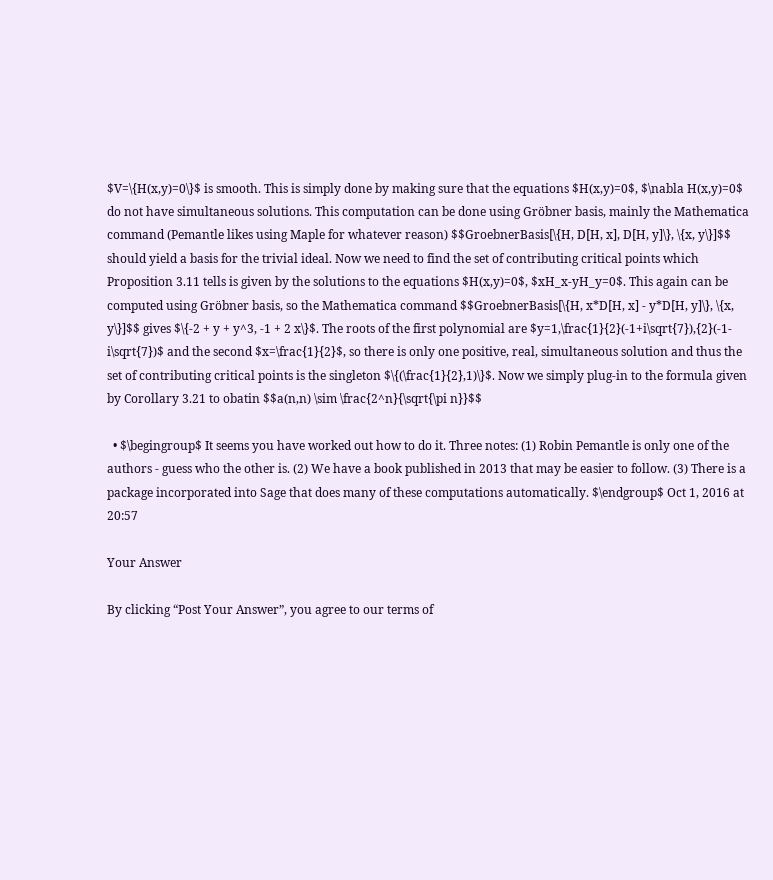$V=\{H(x,y)=0\}$ is smooth. This is simply done by making sure that the equations $H(x,y)=0$, $\nabla H(x,y)=0$ do not have simultaneous solutions. This computation can be done using Gröbner basis, mainly the Mathematica command (Pemantle likes using Maple for whatever reason) $$GroebnerBasis[\{H, D[H, x], D[H, y]\}, \{x, y\}]$$ should yield a basis for the trivial ideal. Now we need to find the set of contributing critical points which Proposition 3.11 tells is given by the solutions to the equations $H(x,y)=0$, $xH_x-yH_y=0$. This again can be computed using Gröbner basis, so the Mathematica command $$GroebnerBasis[\{H, x*D[H, x] - y*D[H, y]\}, \{x, y\}]$$ gives $\{-2 + y + y^3, -1 + 2 x\}$. The roots of the first polynomial are $y=1,\frac{1}{2}(-1+i\sqrt{7}),{2}(-1-i\sqrt{7})$ and the second $x=\frac{1}{2}$, so there is only one positive, real, simultaneous solution and thus the set of contributing critical points is the singleton $\{(\frac{1}{2},1)\}$. Now we simply plug-in to the formula given by Corollary 3.21 to obatin $$a(n,n) \sim \frac{2^n}{\sqrt{\pi n}}$$

  • $\begingroup$ It seems you have worked out how to do it. Three notes: (1) Robin Pemantle is only one of the authors - guess who the other is. (2) We have a book published in 2013 that may be easier to follow. (3) There is a package incorporated into Sage that does many of these computations automatically. $\endgroup$ Oct 1, 2016 at 20:57

Your Answer

By clicking “Post Your Answer”, you agree to our terms of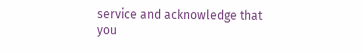service and acknowledge that you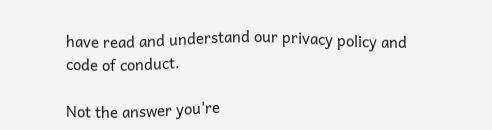have read and understand our privacy policy and code of conduct.

Not the answer you're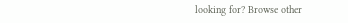looking for? Browse other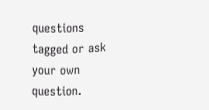questions tagged or ask your own question.